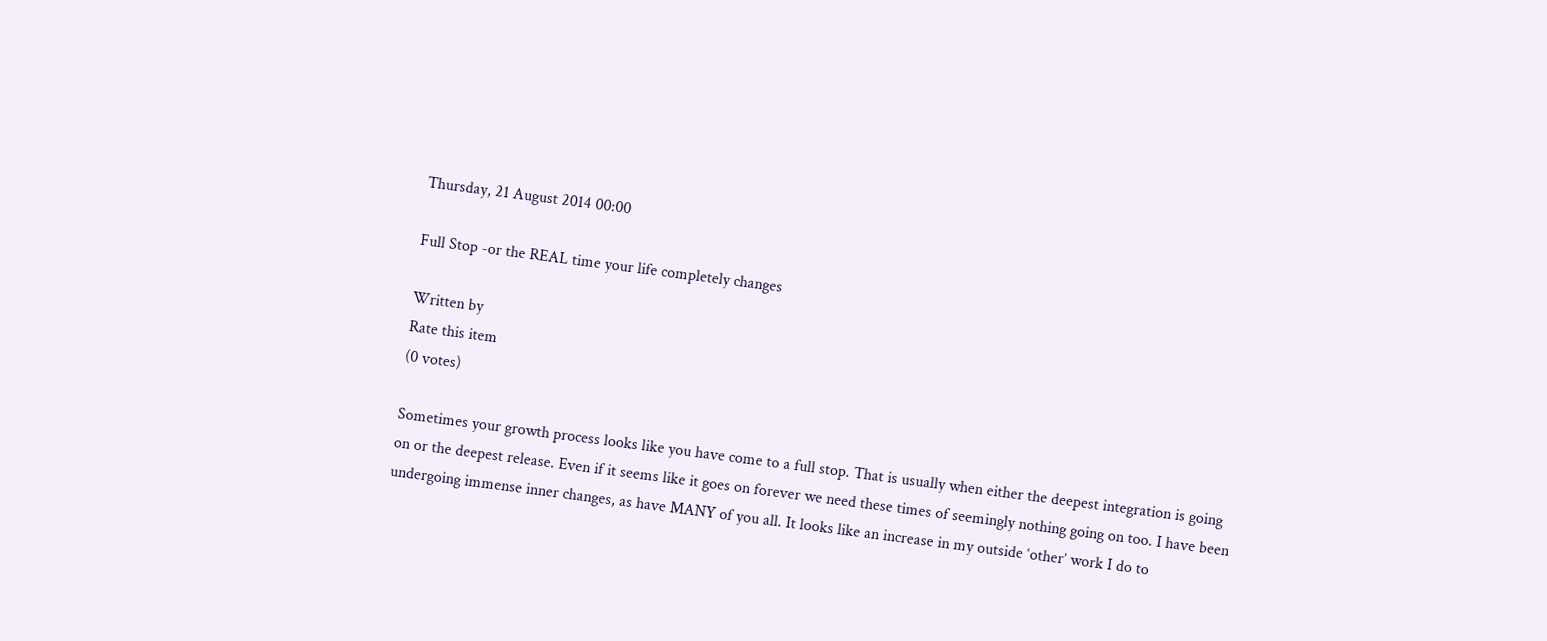Thursday, 21 August 2014 00:00

Full Stop -or the REAL time your life completely changes

Written by
Rate this item
(0 votes)

Sometimes your growth process looks like you have come to a full stop. That is usually when either the deepest integration is going on or the deepest release. Even if it seems like it goes on forever we need these times of seemingly nothing going on too. I have been undergoing immense inner changes, as have MANY of you all. It looks like an increase in my outside ‘other’ work I do to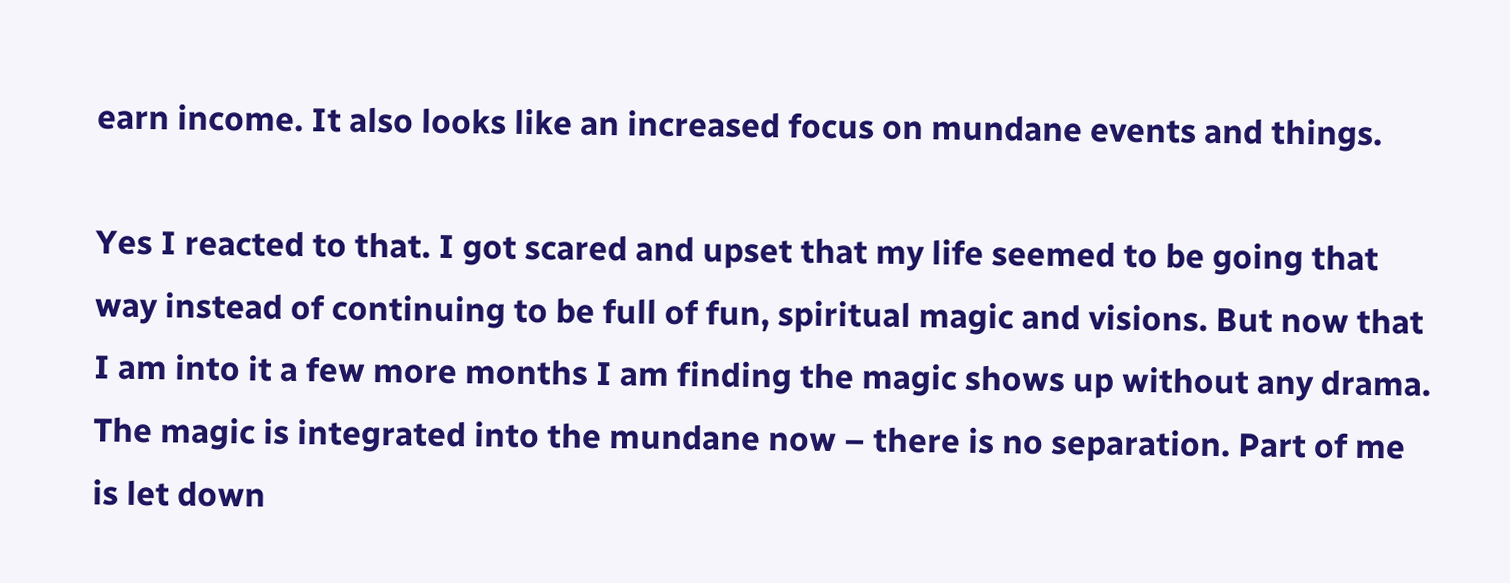earn income. It also looks like an increased focus on mundane events and things.

Yes I reacted to that. I got scared and upset that my life seemed to be going that way instead of continuing to be full of fun, spiritual magic and visions. But now that I am into it a few more months I am finding the magic shows up without any drama. The magic is integrated into the mundane now – there is no separation. Part of me is let down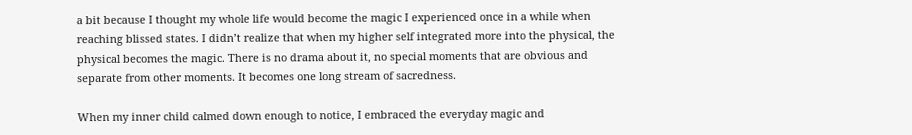a bit because I thought my whole life would become the magic I experienced once in a while when reaching blissed states. I didn’t realize that when my higher self integrated more into the physical, the physical becomes the magic. There is no drama about it, no special moments that are obvious and separate from other moments. It becomes one long stream of sacredness.

When my inner child calmed down enough to notice, I embraced the everyday magic and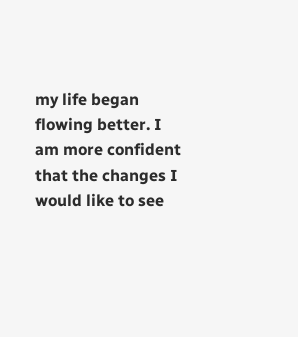my life began flowing better. I am more confident that the changes I would like to see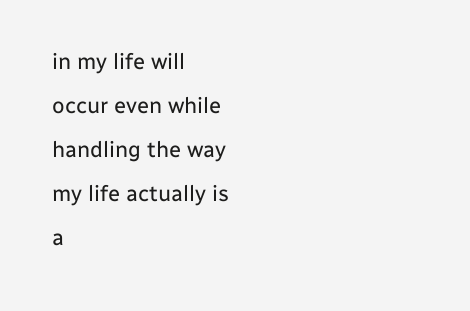in my life will occur even while handling the way my life actually is a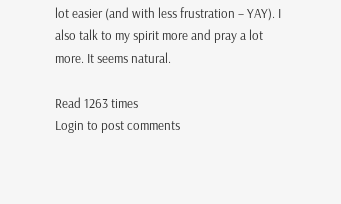lot easier (and with less frustration – YAY). I also talk to my spirit more and pray a lot more. It seems natural.

Read 1263 times
Login to post comments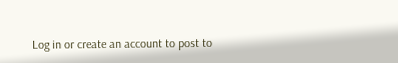Log in or create an account to post to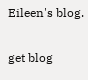Eileen's blog.

get blog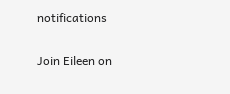notifications

Join Eileen on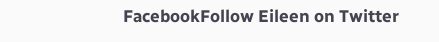FacebookFollow Eileen on Twitter